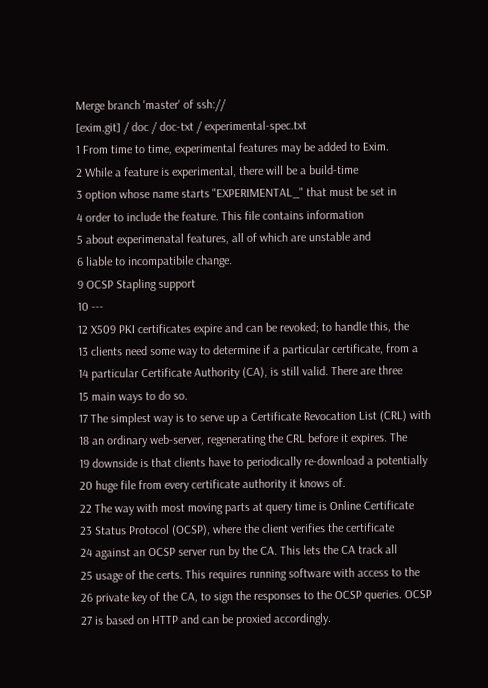Merge branch 'master' of ssh://
[exim.git] / doc / doc-txt / experimental-spec.txt
1 From time to time, experimental features may be added to Exim.
2 While a feature is experimental, there will be a build-time
3 option whose name starts "EXPERIMENTAL_" that must be set in
4 order to include the feature. This file contains information
5 about experimenatal features, all of which are unstable and
6 liable to incompatibile change.
9 OCSP Stapling support
10 ---
12 X509 PKI certificates expire and can be revoked; to handle this, the
13 clients need some way to determine if a particular certificate, from a
14 particular Certificate Authority (CA), is still valid. There are three
15 main ways to do so.
17 The simplest way is to serve up a Certificate Revocation List (CRL) with
18 an ordinary web-server, regenerating the CRL before it expires. The
19 downside is that clients have to periodically re-download a potentially
20 huge file from every certificate authority it knows of.
22 The way with most moving parts at query time is Online Certificate
23 Status Protocol (OCSP), where the client verifies the certificate
24 against an OCSP server run by the CA. This lets the CA track all
25 usage of the certs. This requires running software with access to the
26 private key of the CA, to sign the responses to the OCSP queries. OCSP
27 is based on HTTP and can be proxied accordingly.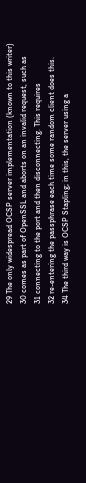29 The only widespread OCSP server implementation (known to this writer)
30 comes as part of OpenSSL and aborts on an invalid request, such as
31 connecting to the port and then disconnecting. This requires
32 re-entering the passphrase each time some random client does this.
34 The third way is OCSP Stapling; in this, the server using a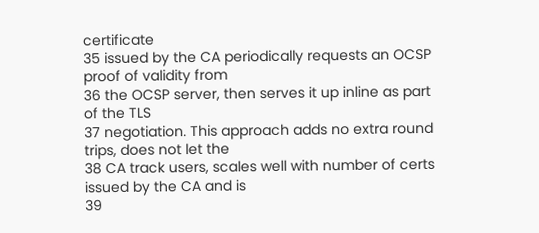certificate
35 issued by the CA periodically requests an OCSP proof of validity from
36 the OCSP server, then serves it up inline as part of the TLS
37 negotiation. This approach adds no extra round trips, does not let the
38 CA track users, scales well with number of certs issued by the CA and is
39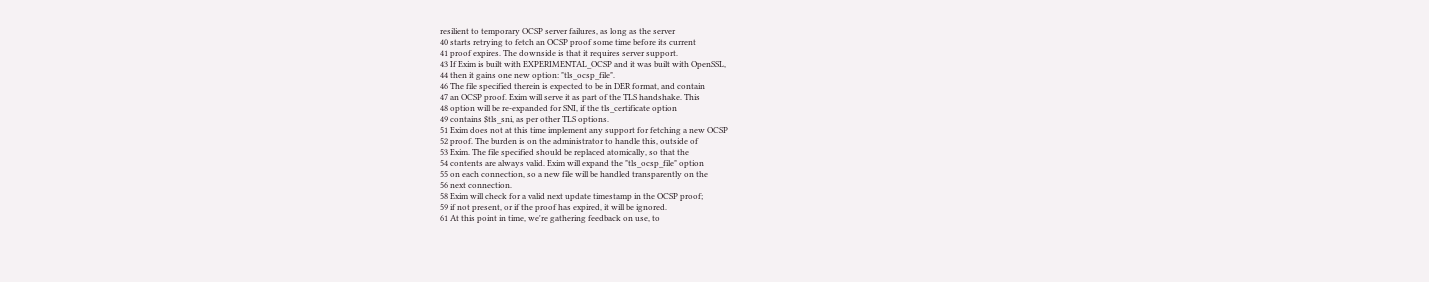resilient to temporary OCSP server failures, as long as the server
40 starts retrying to fetch an OCSP proof some time before its current
41 proof expires. The downside is that it requires server support.
43 If Exim is built with EXPERIMENTAL_OCSP and it was built with OpenSSL,
44 then it gains one new option: "tls_ocsp_file".
46 The file specified therein is expected to be in DER format, and contain
47 an OCSP proof. Exim will serve it as part of the TLS handshake. This
48 option will be re-expanded for SNI, if the tls_certificate option
49 contains $tls_sni, as per other TLS options.
51 Exim does not at this time implement any support for fetching a new OCSP
52 proof. The burden is on the administrator to handle this, outside of
53 Exim. The file specified should be replaced atomically, so that the
54 contents are always valid. Exim will expand the "tls_ocsp_file" option
55 on each connection, so a new file will be handled transparently on the
56 next connection.
58 Exim will check for a valid next update timestamp in the OCSP proof;
59 if not present, or if the proof has expired, it will be ignored.
61 At this point in time, we're gathering feedback on use, to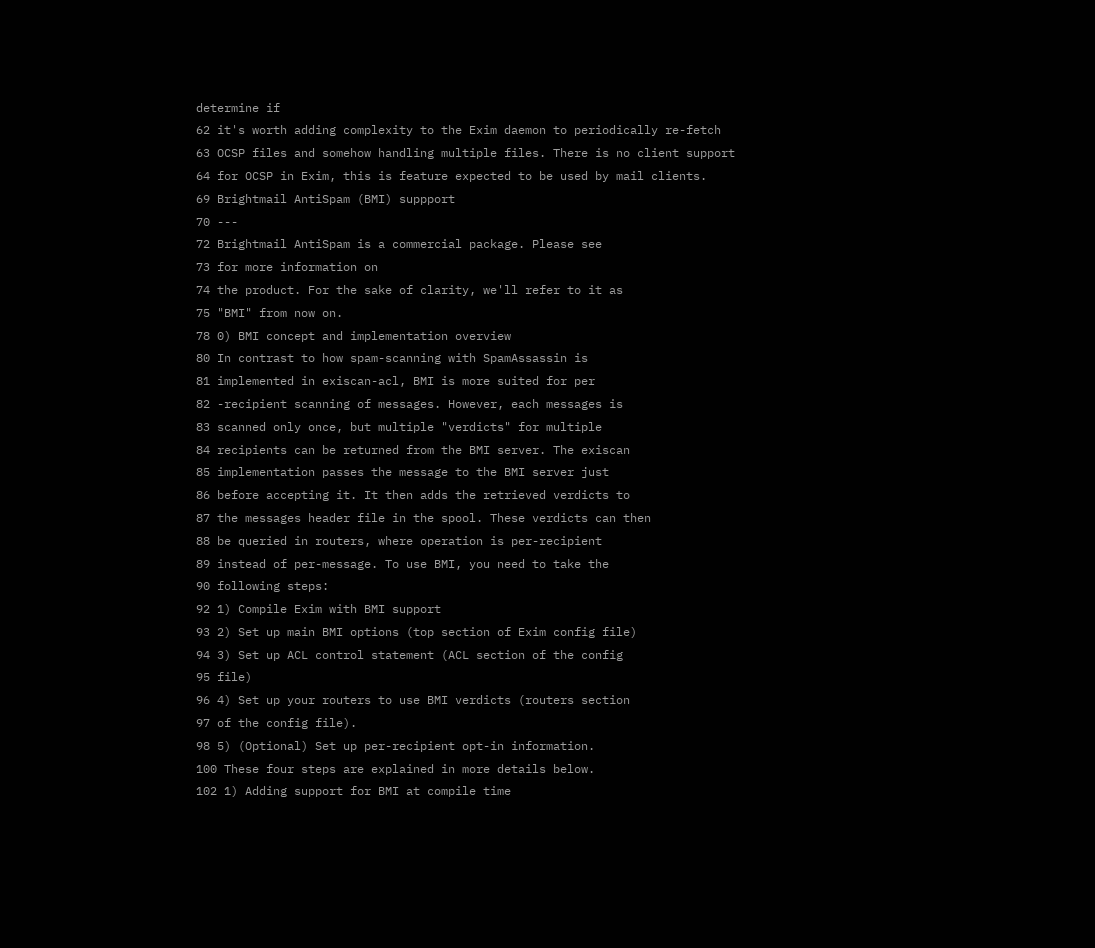determine if
62 it's worth adding complexity to the Exim daemon to periodically re-fetch
63 OCSP files and somehow handling multiple files. There is no client support
64 for OCSP in Exim, this is feature expected to be used by mail clients.
69 Brightmail AntiSpam (BMI) suppport
70 ---
72 Brightmail AntiSpam is a commercial package. Please see
73 for more information on
74 the product. For the sake of clarity, we'll refer to it as
75 "BMI" from now on.
78 0) BMI concept and implementation overview
80 In contrast to how spam-scanning with SpamAssassin is
81 implemented in exiscan-acl, BMI is more suited for per
82 -recipient scanning of messages. However, each messages is
83 scanned only once, but multiple "verdicts" for multiple
84 recipients can be returned from the BMI server. The exiscan
85 implementation passes the message to the BMI server just
86 before accepting it. It then adds the retrieved verdicts to
87 the messages header file in the spool. These verdicts can then
88 be queried in routers, where operation is per-recipient
89 instead of per-message. To use BMI, you need to take the
90 following steps:
92 1) Compile Exim with BMI support
93 2) Set up main BMI options (top section of Exim config file)
94 3) Set up ACL control statement (ACL section of the config
95 file)
96 4) Set up your routers to use BMI verdicts (routers section
97 of the config file).
98 5) (Optional) Set up per-recipient opt-in information.
100 These four steps are explained in more details below.
102 1) Adding support for BMI at compile time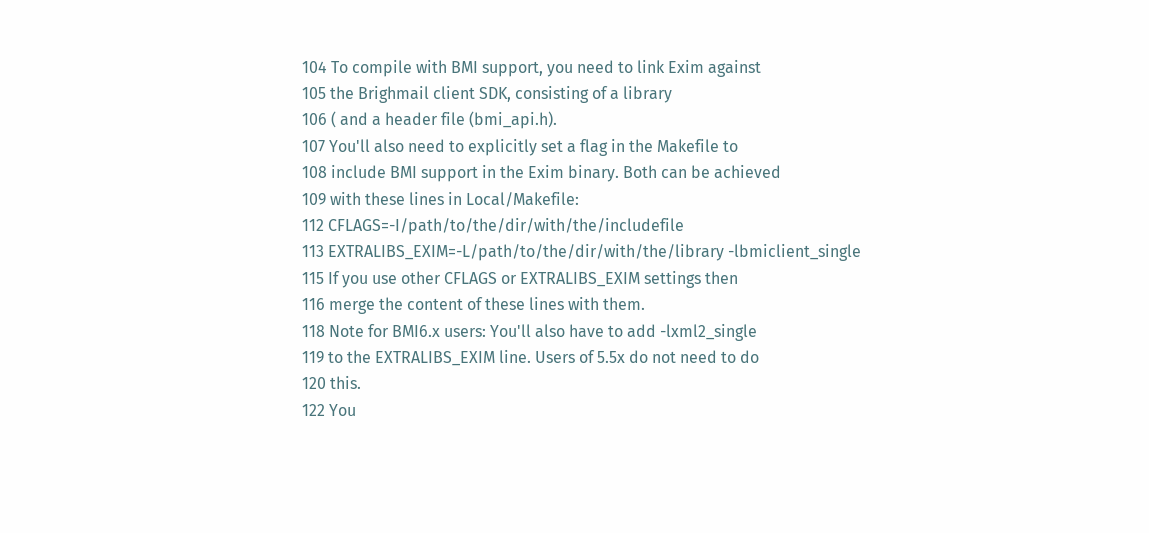104 To compile with BMI support, you need to link Exim against
105 the Brighmail client SDK, consisting of a library
106 ( and a header file (bmi_api.h).
107 You'll also need to explicitly set a flag in the Makefile to
108 include BMI support in the Exim binary. Both can be achieved
109 with these lines in Local/Makefile:
112 CFLAGS=-I/path/to/the/dir/with/the/includefile
113 EXTRALIBS_EXIM=-L/path/to/the/dir/with/the/library -lbmiclient_single
115 If you use other CFLAGS or EXTRALIBS_EXIM settings then
116 merge the content of these lines with them.
118 Note for BMI6.x users: You'll also have to add -lxml2_single
119 to the EXTRALIBS_EXIM line. Users of 5.5x do not need to do
120 this.
122 You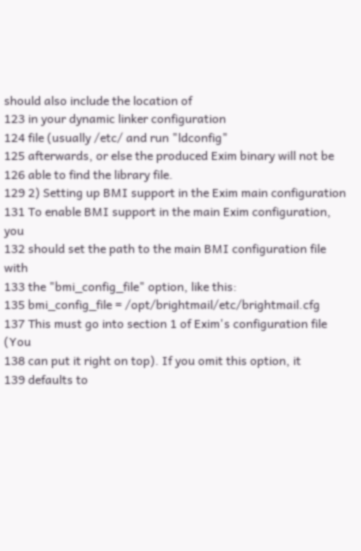should also include the location of
123 in your dynamic linker configuration
124 file (usually /etc/ and run "ldconfig"
125 afterwards, or else the produced Exim binary will not be
126 able to find the library file.
129 2) Setting up BMI support in the Exim main configuration
131 To enable BMI support in the main Exim configuration, you
132 should set the path to the main BMI configuration file with
133 the "bmi_config_file" option, like this:
135 bmi_config_file = /opt/brightmail/etc/brightmail.cfg
137 This must go into section 1 of Exim's configuration file (You
138 can put it right on top). If you omit this option, it
139 defaults to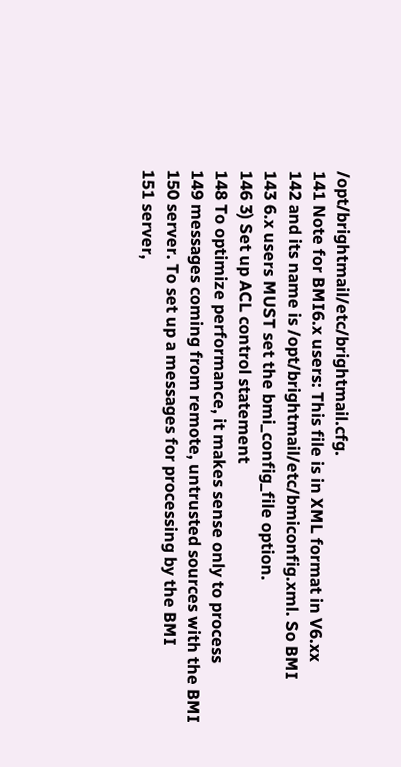/opt/brightmail/etc/brightmail.cfg.
141 Note for BMI6.x users: This file is in XML format in V6.xx
142 and its name is /opt/brightmail/etc/bmiconfig.xml. So BMI
143 6.x users MUST set the bmi_config_file option.
146 3) Set up ACL control statement
148 To optimize performance, it makes sense only to process
149 messages coming from remote, untrusted sources with the BMI
150 server. To set up a messages for processing by the BMI
151 server,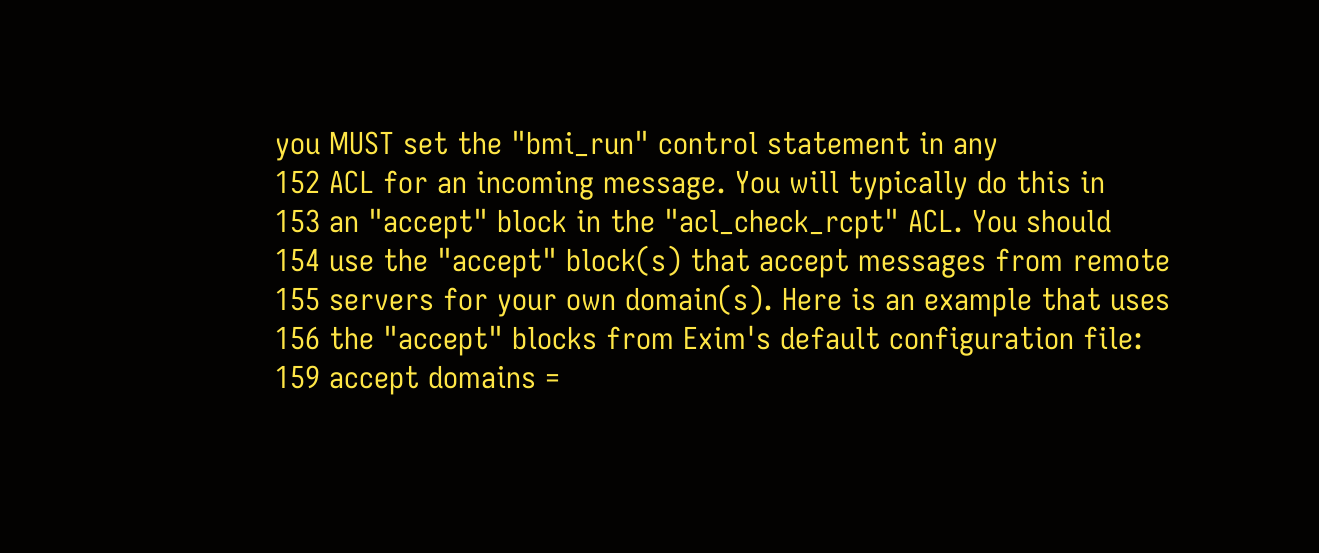you MUST set the "bmi_run" control statement in any
152 ACL for an incoming message. You will typically do this in
153 an "accept" block in the "acl_check_rcpt" ACL. You should
154 use the "accept" block(s) that accept messages from remote
155 servers for your own domain(s). Here is an example that uses
156 the "accept" blocks from Exim's default configuration file:
159 accept domains =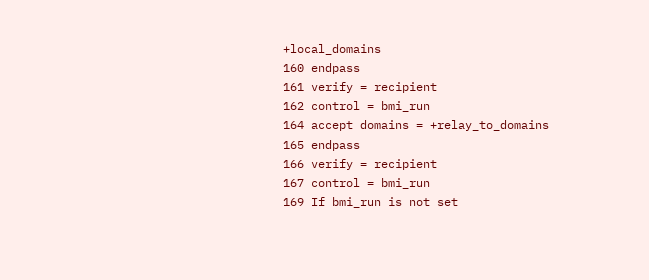+local_domains
160 endpass
161 verify = recipient
162 control = bmi_run
164 accept domains = +relay_to_domains
165 endpass
166 verify = recipient
167 control = bmi_run
169 If bmi_run is not set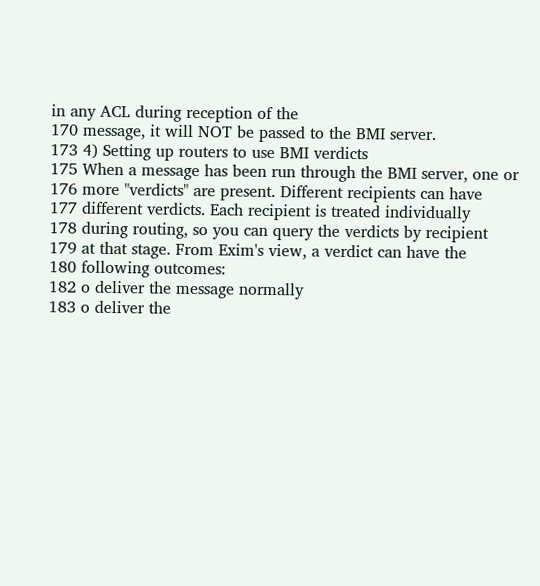in any ACL during reception of the
170 message, it will NOT be passed to the BMI server.
173 4) Setting up routers to use BMI verdicts
175 When a message has been run through the BMI server, one or
176 more "verdicts" are present. Different recipients can have
177 different verdicts. Each recipient is treated individually
178 during routing, so you can query the verdicts by recipient
179 at that stage. From Exim's view, a verdict can have the
180 following outcomes:
182 o deliver the message normally
183 o deliver the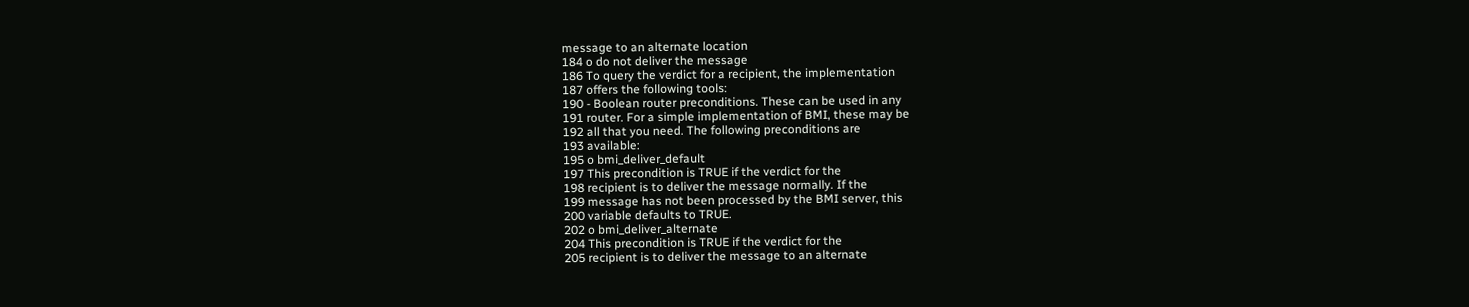message to an alternate location
184 o do not deliver the message
186 To query the verdict for a recipient, the implementation
187 offers the following tools:
190 - Boolean router preconditions. These can be used in any
191 router. For a simple implementation of BMI, these may be
192 all that you need. The following preconditions are
193 available:
195 o bmi_deliver_default
197 This precondition is TRUE if the verdict for the
198 recipient is to deliver the message normally. If the
199 message has not been processed by the BMI server, this
200 variable defaults to TRUE.
202 o bmi_deliver_alternate
204 This precondition is TRUE if the verdict for the
205 recipient is to deliver the message to an alternate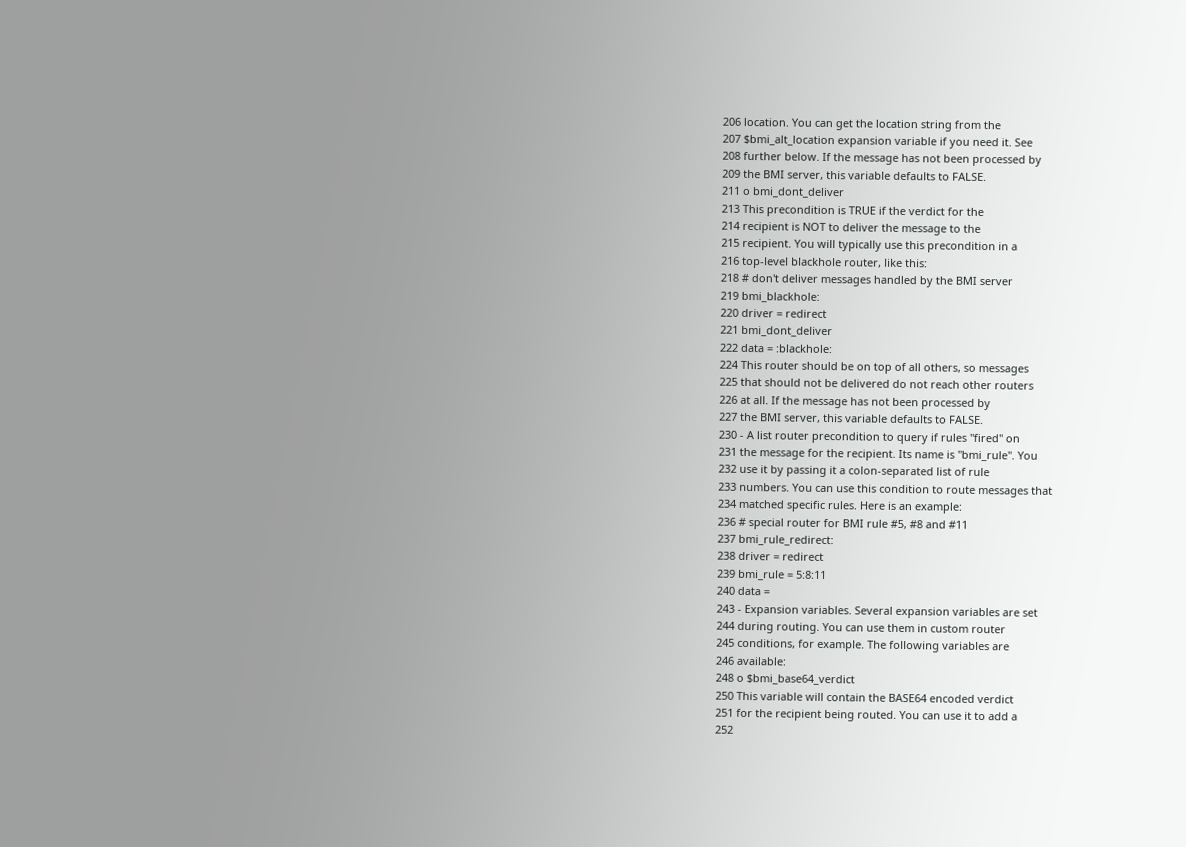206 location. You can get the location string from the
207 $bmi_alt_location expansion variable if you need it. See
208 further below. If the message has not been processed by
209 the BMI server, this variable defaults to FALSE.
211 o bmi_dont_deliver
213 This precondition is TRUE if the verdict for the
214 recipient is NOT to deliver the message to the
215 recipient. You will typically use this precondition in a
216 top-level blackhole router, like this:
218 # don't deliver messages handled by the BMI server
219 bmi_blackhole:
220 driver = redirect
221 bmi_dont_deliver
222 data = :blackhole:
224 This router should be on top of all others, so messages
225 that should not be delivered do not reach other routers
226 at all. If the message has not been processed by
227 the BMI server, this variable defaults to FALSE.
230 - A list router precondition to query if rules "fired" on
231 the message for the recipient. Its name is "bmi_rule". You
232 use it by passing it a colon-separated list of rule
233 numbers. You can use this condition to route messages that
234 matched specific rules. Here is an example:
236 # special router for BMI rule #5, #8 and #11
237 bmi_rule_redirect:
238 driver = redirect
239 bmi_rule = 5:8:11
240 data =
243 - Expansion variables. Several expansion variables are set
244 during routing. You can use them in custom router
245 conditions, for example. The following variables are
246 available:
248 o $bmi_base64_verdict
250 This variable will contain the BASE64 encoded verdict
251 for the recipient being routed. You can use it to add a
252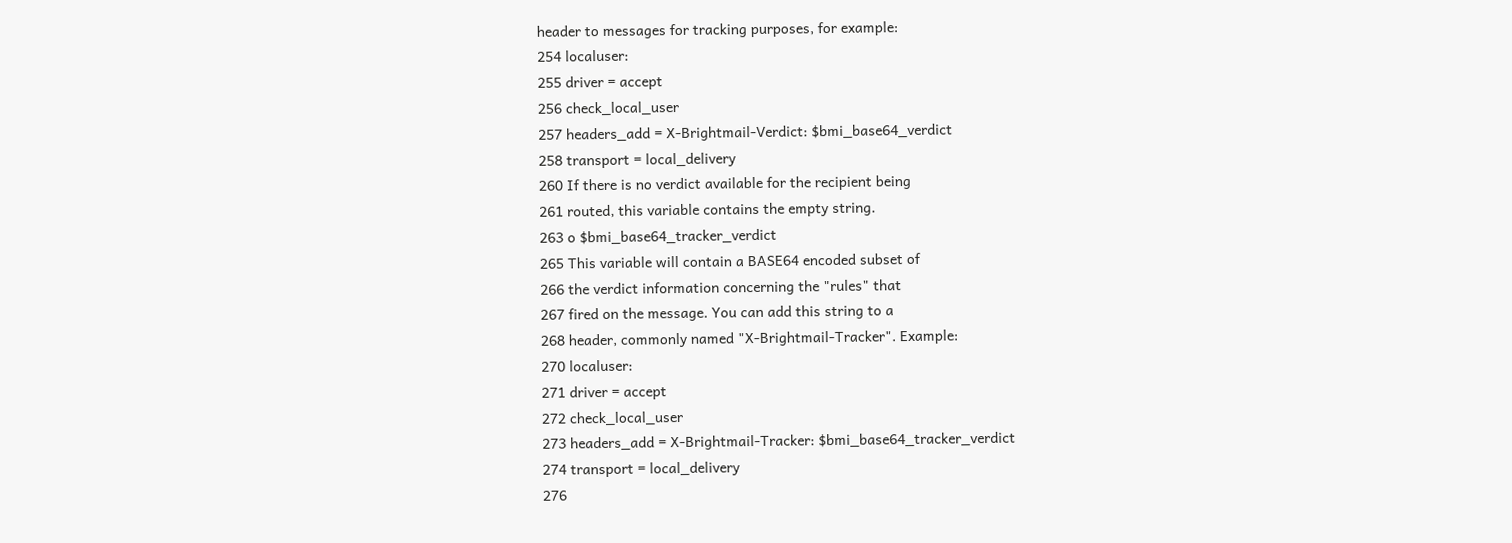header to messages for tracking purposes, for example:
254 localuser:
255 driver = accept
256 check_local_user
257 headers_add = X-Brightmail-Verdict: $bmi_base64_verdict
258 transport = local_delivery
260 If there is no verdict available for the recipient being
261 routed, this variable contains the empty string.
263 o $bmi_base64_tracker_verdict
265 This variable will contain a BASE64 encoded subset of
266 the verdict information concerning the "rules" that
267 fired on the message. You can add this string to a
268 header, commonly named "X-Brightmail-Tracker". Example:
270 localuser:
271 driver = accept
272 check_local_user
273 headers_add = X-Brightmail-Tracker: $bmi_base64_tracker_verdict
274 transport = local_delivery
276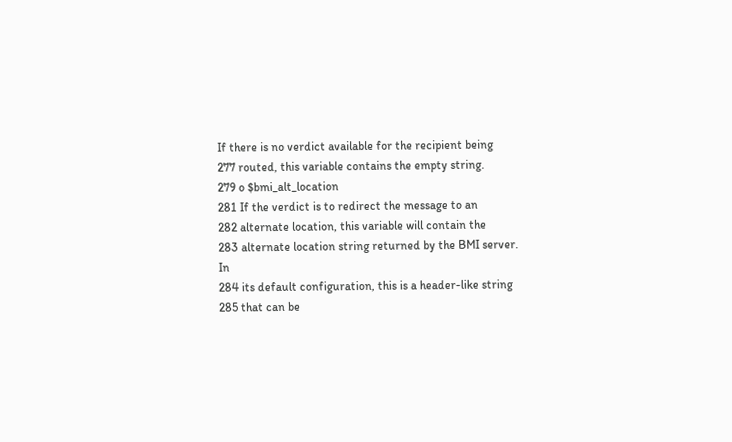If there is no verdict available for the recipient being
277 routed, this variable contains the empty string.
279 o $bmi_alt_location
281 If the verdict is to redirect the message to an
282 alternate location, this variable will contain the
283 alternate location string returned by the BMI server. In
284 its default configuration, this is a header-like string
285 that can be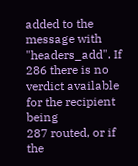added to the message with "headers_add". If
286 there is no verdict available for the recipient being
287 routed, or if the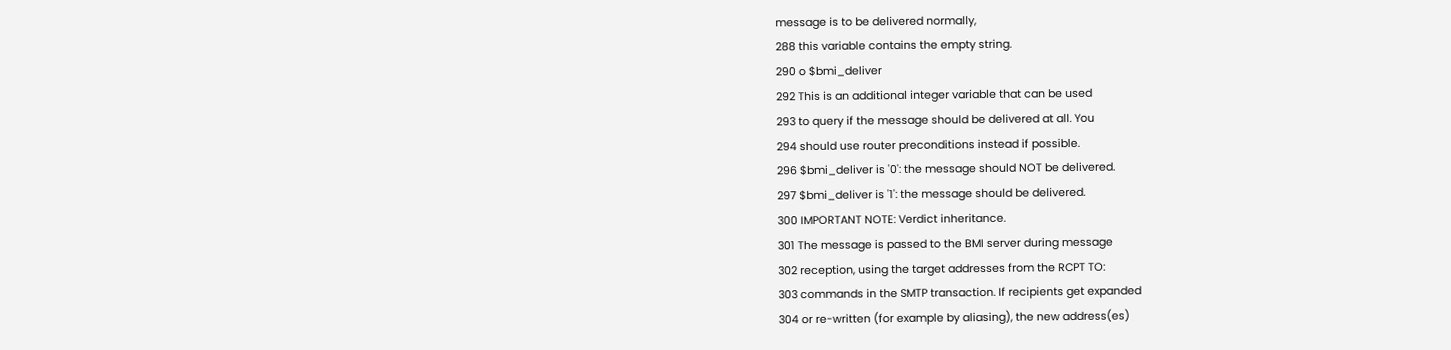message is to be delivered normally,
288 this variable contains the empty string.
290 o $bmi_deliver
292 This is an additional integer variable that can be used
293 to query if the message should be delivered at all. You
294 should use router preconditions instead if possible.
296 $bmi_deliver is '0': the message should NOT be delivered.
297 $bmi_deliver is '1': the message should be delivered.
300 IMPORTANT NOTE: Verdict inheritance.
301 The message is passed to the BMI server during message
302 reception, using the target addresses from the RCPT TO:
303 commands in the SMTP transaction. If recipients get expanded
304 or re-written (for example by aliasing), the new address(es)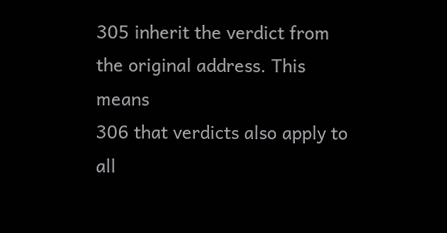305 inherit the verdict from the original address. This means
306 that verdicts also apply to all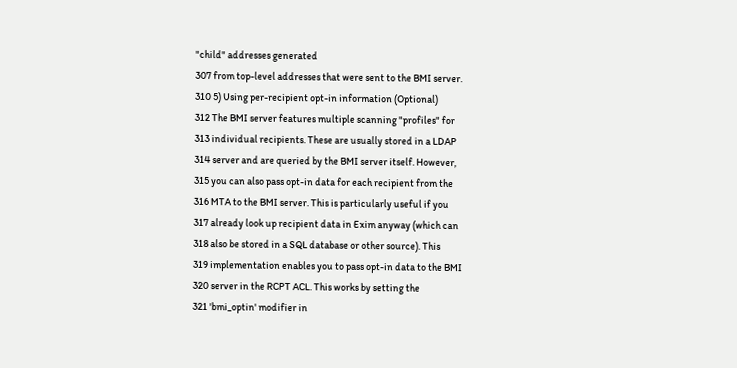"child" addresses generated
307 from top-level addresses that were sent to the BMI server.
310 5) Using per-recipient opt-in information (Optional)
312 The BMI server features multiple scanning "profiles" for
313 individual recipients. These are usually stored in a LDAP
314 server and are queried by the BMI server itself. However,
315 you can also pass opt-in data for each recipient from the
316 MTA to the BMI server. This is particularly useful if you
317 already look up recipient data in Exim anyway (which can
318 also be stored in a SQL database or other source). This
319 implementation enables you to pass opt-in data to the BMI
320 server in the RCPT ACL. This works by setting the
321 'bmi_optin' modifier in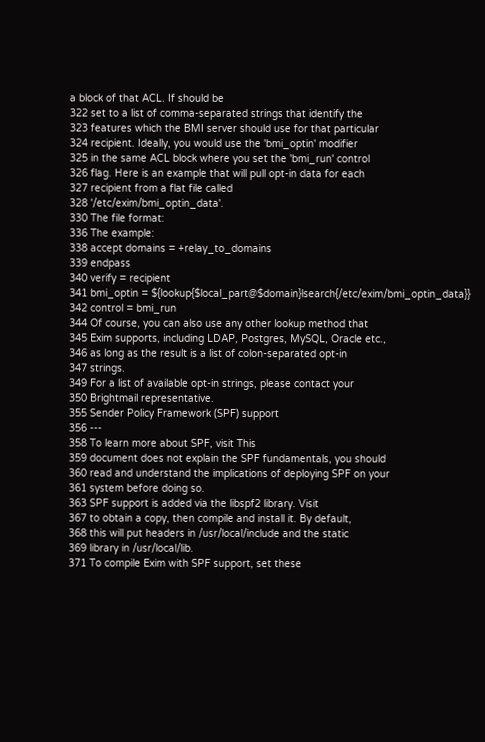a block of that ACL. If should be
322 set to a list of comma-separated strings that identify the
323 features which the BMI server should use for that particular
324 recipient. Ideally, you would use the 'bmi_optin' modifier
325 in the same ACL block where you set the 'bmi_run' control
326 flag. Here is an example that will pull opt-in data for each
327 recipient from a flat file called
328 '/etc/exim/bmi_optin_data'.
330 The file format:
336 The example:
338 accept domains = +relay_to_domains
339 endpass
340 verify = recipient
341 bmi_optin = ${lookup{$local_part@$domain}lsearch{/etc/exim/bmi_optin_data}}
342 control = bmi_run
344 Of course, you can also use any other lookup method that
345 Exim supports, including LDAP, Postgres, MySQL, Oracle etc.,
346 as long as the result is a list of colon-separated opt-in
347 strings.
349 For a list of available opt-in strings, please contact your
350 Brightmail representative.
355 Sender Policy Framework (SPF) support
356 ---
358 To learn more about SPF, visit This
359 document does not explain the SPF fundamentals, you should
360 read and understand the implications of deploying SPF on your
361 system before doing so.
363 SPF support is added via the libspf2 library. Visit
367 to obtain a copy, then compile and install it. By default,
368 this will put headers in /usr/local/include and the static
369 library in /usr/local/lib.
371 To compile Exim with SPF support, set these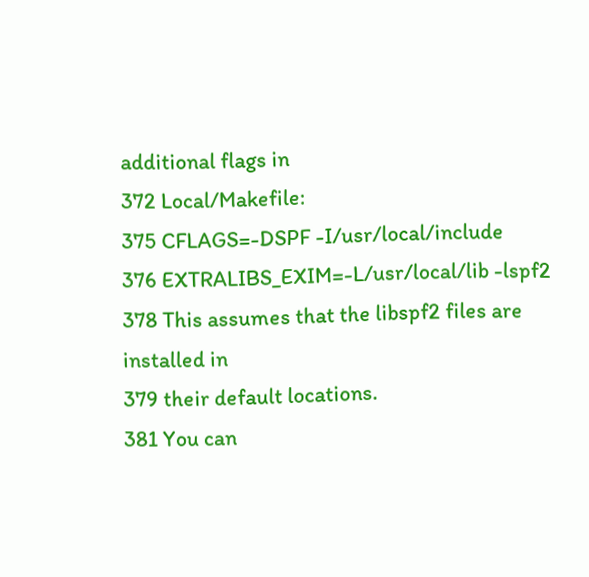additional flags in
372 Local/Makefile:
375 CFLAGS=-DSPF -I/usr/local/include
376 EXTRALIBS_EXIM=-L/usr/local/lib -lspf2
378 This assumes that the libspf2 files are installed in
379 their default locations.
381 You can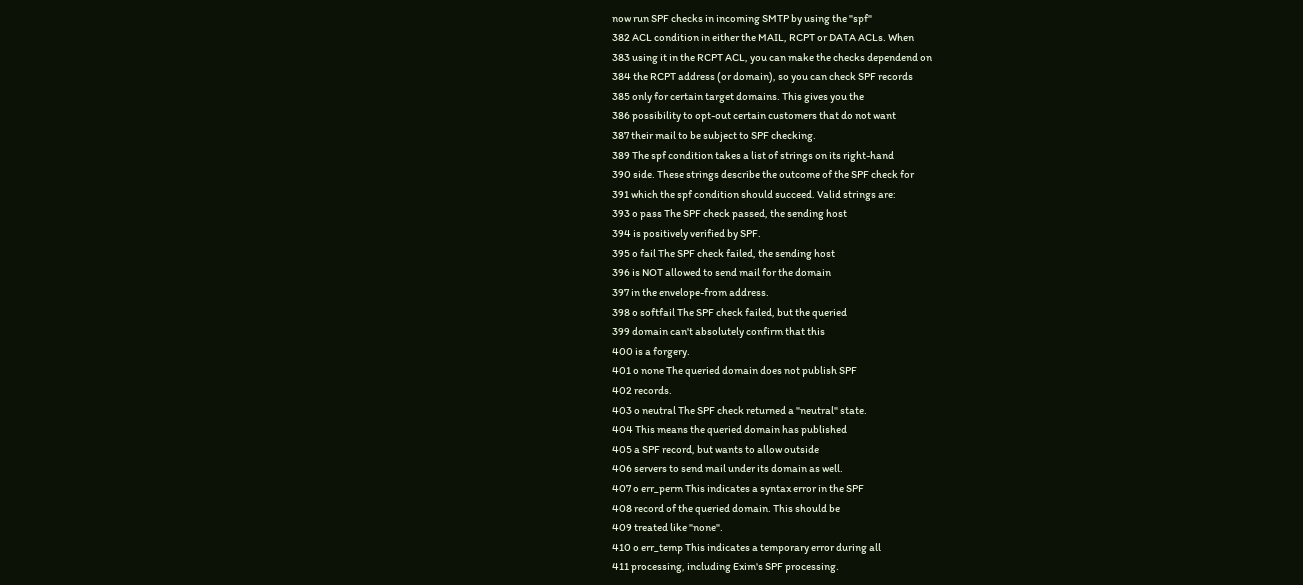now run SPF checks in incoming SMTP by using the "spf"
382 ACL condition in either the MAIL, RCPT or DATA ACLs. When
383 using it in the RCPT ACL, you can make the checks dependend on
384 the RCPT address (or domain), so you can check SPF records
385 only for certain target domains. This gives you the
386 possibility to opt-out certain customers that do not want
387 their mail to be subject to SPF checking.
389 The spf condition takes a list of strings on its right-hand
390 side. These strings describe the outcome of the SPF check for
391 which the spf condition should succeed. Valid strings are:
393 o pass The SPF check passed, the sending host
394 is positively verified by SPF.
395 o fail The SPF check failed, the sending host
396 is NOT allowed to send mail for the domain
397 in the envelope-from address.
398 o softfail The SPF check failed, but the queried
399 domain can't absolutely confirm that this
400 is a forgery.
401 o none The queried domain does not publish SPF
402 records.
403 o neutral The SPF check returned a "neutral" state.
404 This means the queried domain has published
405 a SPF record, but wants to allow outside
406 servers to send mail under its domain as well.
407 o err_perm This indicates a syntax error in the SPF
408 record of the queried domain. This should be
409 treated like "none".
410 o err_temp This indicates a temporary error during all
411 processing, including Exim's SPF processing.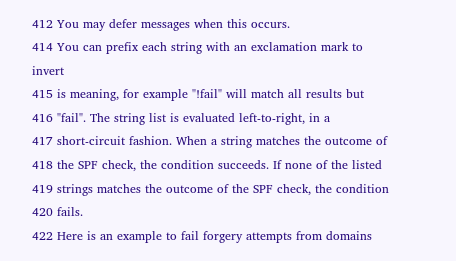412 You may defer messages when this occurs.
414 You can prefix each string with an exclamation mark to invert
415 is meaning, for example "!fail" will match all results but
416 "fail". The string list is evaluated left-to-right, in a
417 short-circuit fashion. When a string matches the outcome of
418 the SPF check, the condition succeeds. If none of the listed
419 strings matches the outcome of the SPF check, the condition
420 fails.
422 Here is an example to fail forgery attempts from domains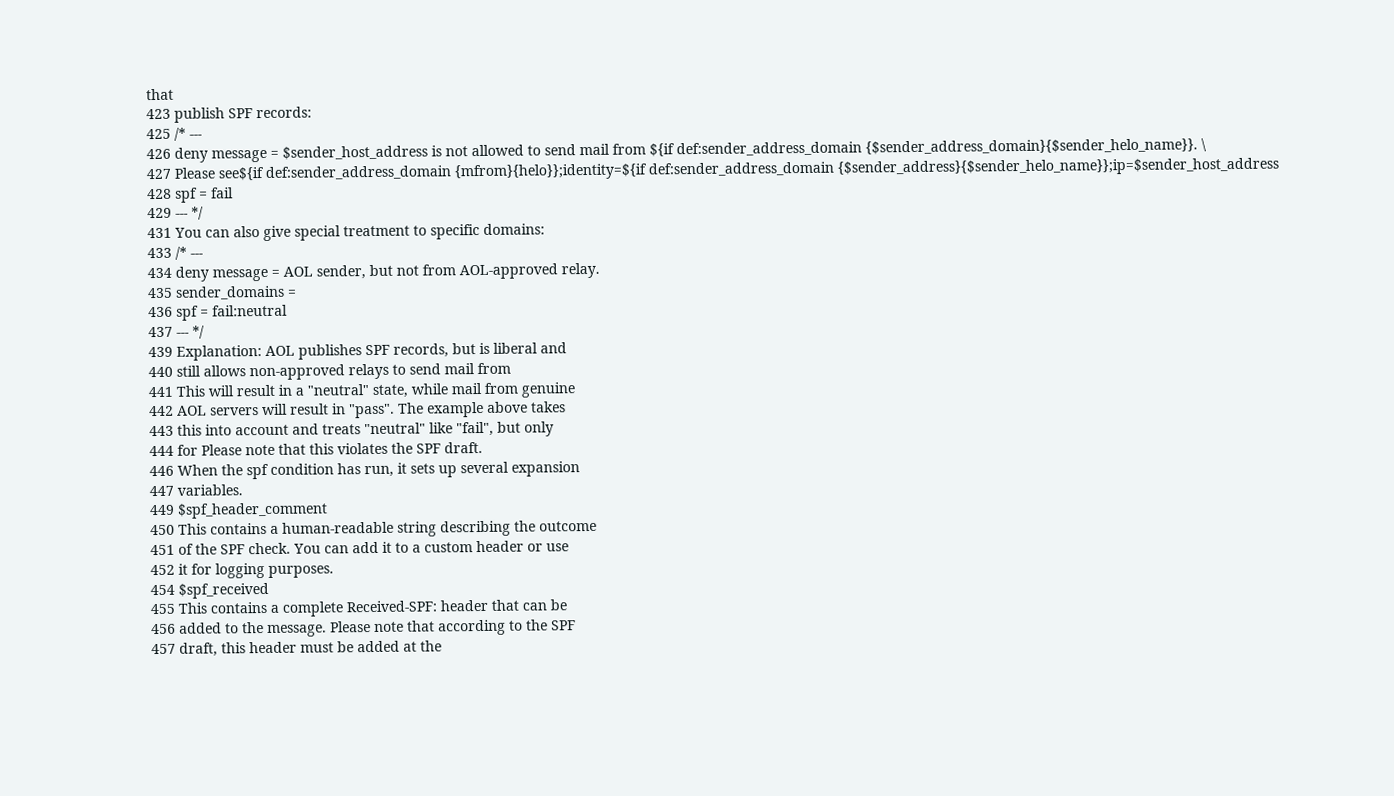that
423 publish SPF records:
425 /* ---
426 deny message = $sender_host_address is not allowed to send mail from ${if def:sender_address_domain {$sender_address_domain}{$sender_helo_name}}. \
427 Please see${if def:sender_address_domain {mfrom}{helo}};identity=${if def:sender_address_domain {$sender_address}{$sender_helo_name}};ip=$sender_host_address
428 spf = fail
429 --- */
431 You can also give special treatment to specific domains:
433 /* ---
434 deny message = AOL sender, but not from AOL-approved relay.
435 sender_domains =
436 spf = fail:neutral
437 --- */
439 Explanation: AOL publishes SPF records, but is liberal and
440 still allows non-approved relays to send mail from
441 This will result in a "neutral" state, while mail from genuine
442 AOL servers will result in "pass". The example above takes
443 this into account and treats "neutral" like "fail", but only
444 for Please note that this violates the SPF draft.
446 When the spf condition has run, it sets up several expansion
447 variables.
449 $spf_header_comment
450 This contains a human-readable string describing the outcome
451 of the SPF check. You can add it to a custom header or use
452 it for logging purposes.
454 $spf_received
455 This contains a complete Received-SPF: header that can be
456 added to the message. Please note that according to the SPF
457 draft, this header must be added at the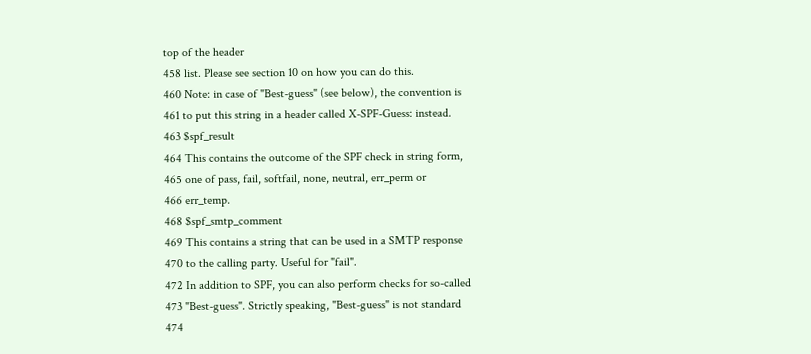top of the header
458 list. Please see section 10 on how you can do this.
460 Note: in case of "Best-guess" (see below), the convention is
461 to put this string in a header called X-SPF-Guess: instead.
463 $spf_result
464 This contains the outcome of the SPF check in string form,
465 one of pass, fail, softfail, none, neutral, err_perm or
466 err_temp.
468 $spf_smtp_comment
469 This contains a string that can be used in a SMTP response
470 to the calling party. Useful for "fail".
472 In addition to SPF, you can also perform checks for so-called
473 "Best-guess". Strictly speaking, "Best-guess" is not standard
474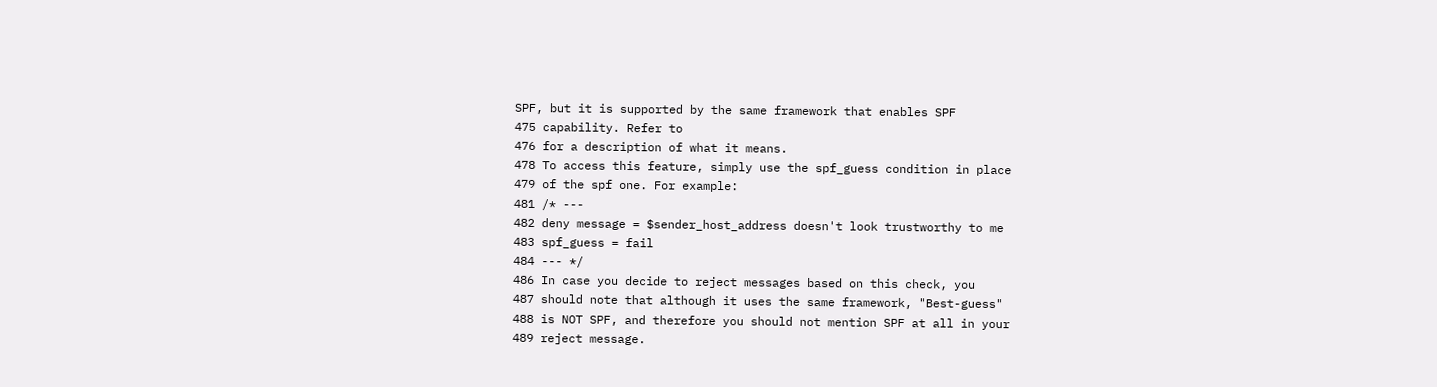SPF, but it is supported by the same framework that enables SPF
475 capability. Refer to
476 for a description of what it means.
478 To access this feature, simply use the spf_guess condition in place
479 of the spf one. For example:
481 /* ---
482 deny message = $sender_host_address doesn't look trustworthy to me
483 spf_guess = fail
484 --- */
486 In case you decide to reject messages based on this check, you
487 should note that although it uses the same framework, "Best-guess"
488 is NOT SPF, and therefore you should not mention SPF at all in your
489 reject message.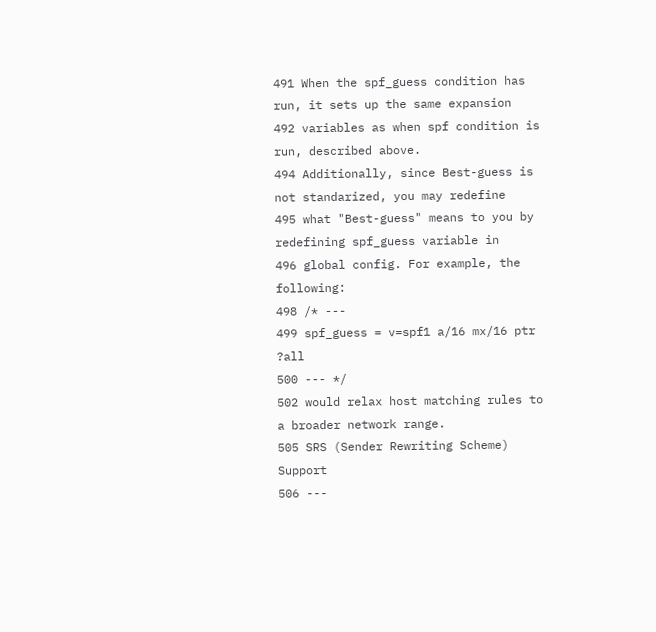491 When the spf_guess condition has run, it sets up the same expansion
492 variables as when spf condition is run, described above.
494 Additionally, since Best-guess is not standarized, you may redefine
495 what "Best-guess" means to you by redefining spf_guess variable in
496 global config. For example, the following:
498 /* ---
499 spf_guess = v=spf1 a/16 mx/16 ptr ?all
500 --- */
502 would relax host matching rules to a broader network range.
505 SRS (Sender Rewriting Scheme) Support
506 ---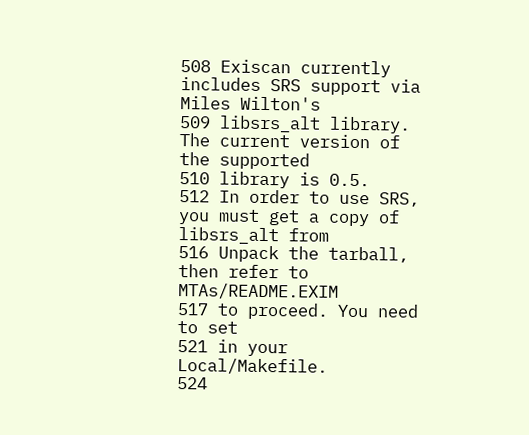508 Exiscan currently includes SRS support via Miles Wilton's
509 libsrs_alt library. The current version of the supported
510 library is 0.5.
512 In order to use SRS, you must get a copy of libsrs_alt from
516 Unpack the tarball, then refer to MTAs/README.EXIM
517 to proceed. You need to set
521 in your Local/Makefile.
524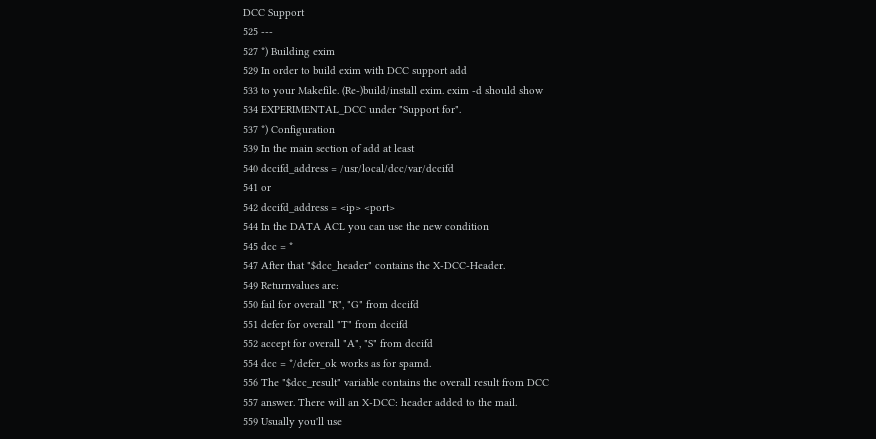DCC Support
525 ---
527 *) Building exim
529 In order to build exim with DCC support add
533 to your Makefile. (Re-)build/install exim. exim -d should show
534 EXPERIMENTAL_DCC under "Support for".
537 *) Configuration
539 In the main section of add at least
540 dccifd_address = /usr/local/dcc/var/dccifd
541 or
542 dccifd_address = <ip> <port>
544 In the DATA ACL you can use the new condition
545 dcc = *
547 After that "$dcc_header" contains the X-DCC-Header.
549 Returnvalues are:
550 fail for overall "R", "G" from dccifd
551 defer for overall "T" from dccifd
552 accept for overall "A", "S" from dccifd
554 dcc = */defer_ok works as for spamd.
556 The "$dcc_result" variable contains the overall result from DCC
557 answer. There will an X-DCC: header added to the mail.
559 Usually you'll use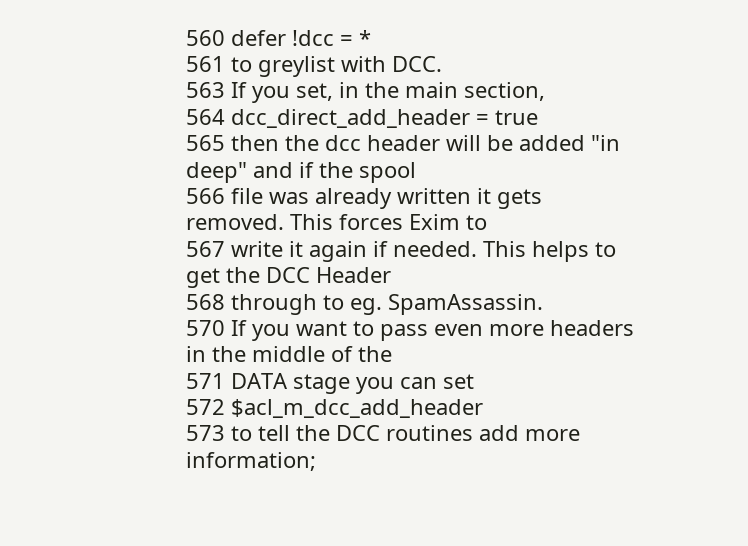560 defer !dcc = *
561 to greylist with DCC.
563 If you set, in the main section,
564 dcc_direct_add_header = true
565 then the dcc header will be added "in deep" and if the spool
566 file was already written it gets removed. This forces Exim to
567 write it again if needed. This helps to get the DCC Header
568 through to eg. SpamAssassin.
570 If you want to pass even more headers in the middle of the
571 DATA stage you can set
572 $acl_m_dcc_add_header
573 to tell the DCC routines add more information;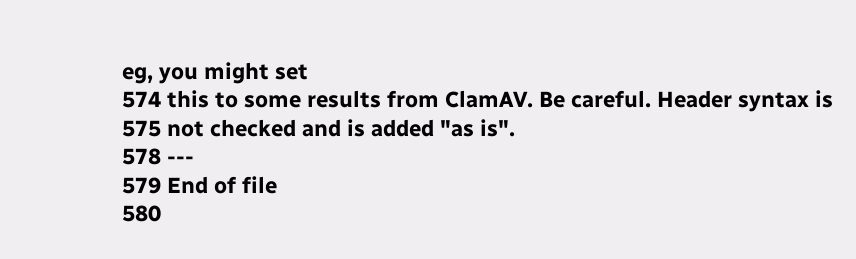eg, you might set
574 this to some results from ClamAV. Be careful. Header syntax is
575 not checked and is added "as is".
578 ---
579 End of file
580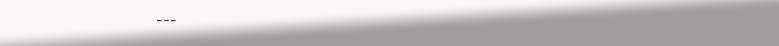---